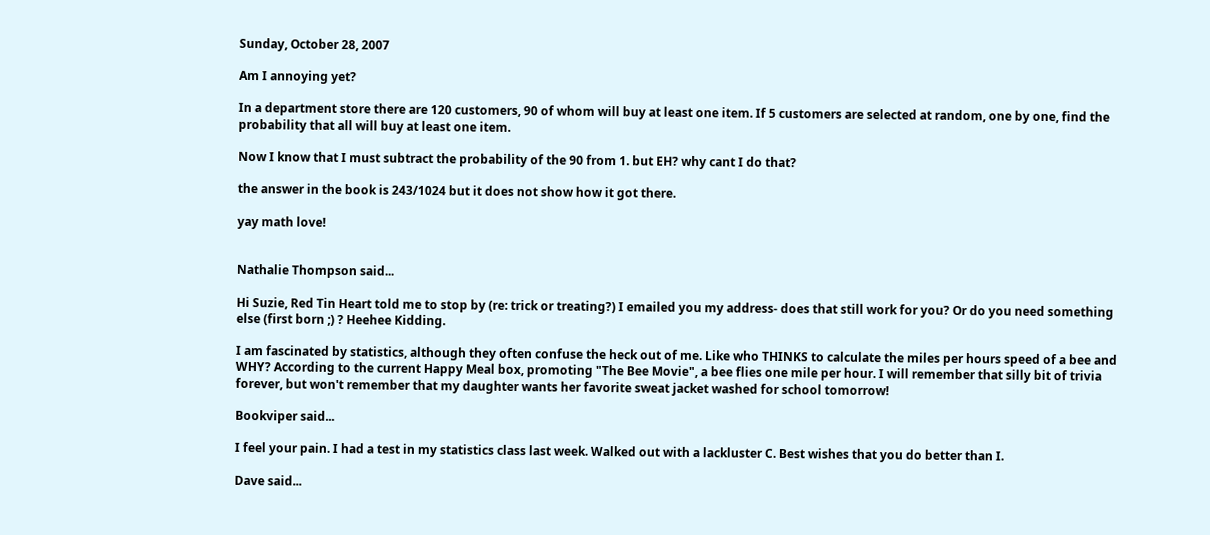Sunday, October 28, 2007

Am I annoying yet?

In a department store there are 120 customers, 90 of whom will buy at least one item. If 5 customers are selected at random, one by one, find the probability that all will buy at least one item.

Now I know that I must subtract the probability of the 90 from 1. but EH? why cant I do that?

the answer in the book is 243/1024 but it does not show how it got there.

yay math love!


Nathalie Thompson said...

Hi Suzie, Red Tin Heart told me to stop by (re: trick or treating?) I emailed you my address- does that still work for you? Or do you need something else (first born ;) ? Heehee Kidding.

I am fascinated by statistics, although they often confuse the heck out of me. Like who THINKS to calculate the miles per hours speed of a bee and WHY? According to the current Happy Meal box, promoting "The Bee Movie", a bee flies one mile per hour. I will remember that silly bit of trivia forever, but won't remember that my daughter wants her favorite sweat jacket washed for school tomorrow!

Bookviper said...

I feel your pain. I had a test in my statistics class last week. Walked out with a lackluster C. Best wishes that you do better than I.

Dave said...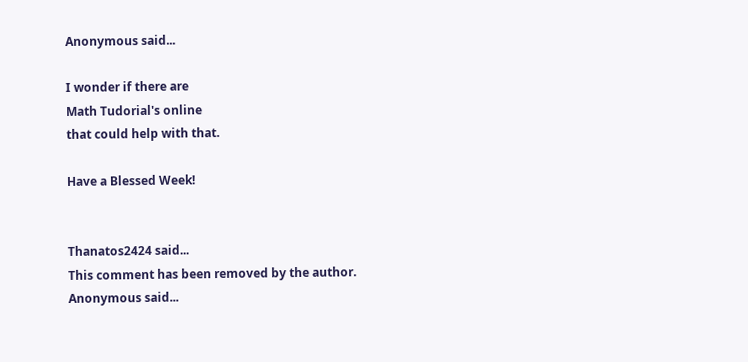Anonymous said...

I wonder if there are
Math Tudorial's online
that could help with that.

Have a Blessed Week!


Thanatos2424 said...
This comment has been removed by the author.
Anonymous said...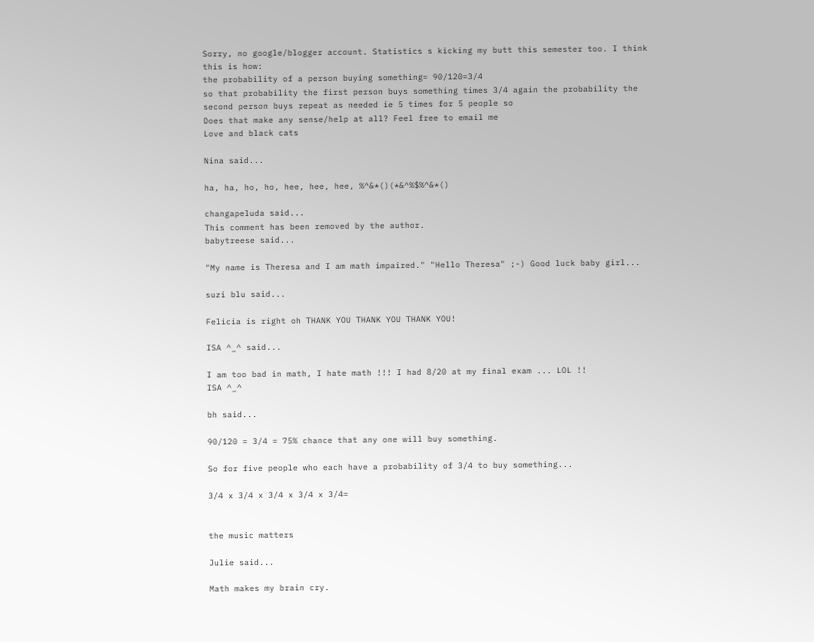Sorry, no google/blogger account. Statistics s kicking my butt this semester too. I think this is how:
the probability of a person buying something= 90/120=3/4
so that probability the first person buys something times 3/4 again the probability the second person buys repeat as needed ie 5 times for 5 people so
Does that make any sense/help at all? Feel free to email me
Love and black cats

Nina said...

ha, ha, ho, ho, hee, hee, hee, %^&*()(*&^%$%^&*()

changapeluda said...
This comment has been removed by the author.
babytreese said...

"My name is Theresa and I am math impaired." "Hello Theresa" ;-) Good luck baby girl...

suzi blu said...

Felicia is right oh THANK YOU THANK YOU THANK YOU!

ISA ^_^ said...

I am too bad in math, I hate math !!! I had 8/20 at my final exam ... LOL !!
ISA ^_^

bh said...

90/120 = 3/4 = 75% chance that any one will buy something.

So for five people who each have a probability of 3/4 to buy something...

3/4 x 3/4 x 3/4 x 3/4 x 3/4=


the music matters

Julie said...

Math makes my brain cry.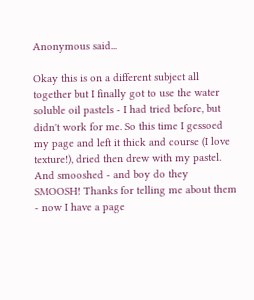Anonymous said...

Okay this is on a different subject all together but I finally got to use the water soluble oil pastels - I had tried before, but didn't work for me. So this time I gessoed my page and left it thick and course (I love texture!), dried then drew with my pastel. And smooshed - and boy do they SMOOSH! Thanks for telling me about them - now I have a page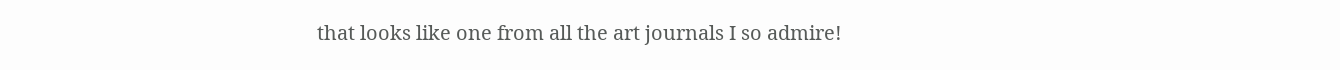that looks like one from all the art journals I so admire!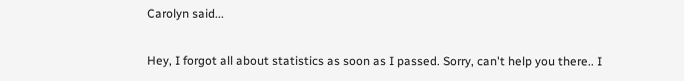Carolyn said...

Hey, I forgot all about statistics as soon as I passed. Sorry, can't help you there.. I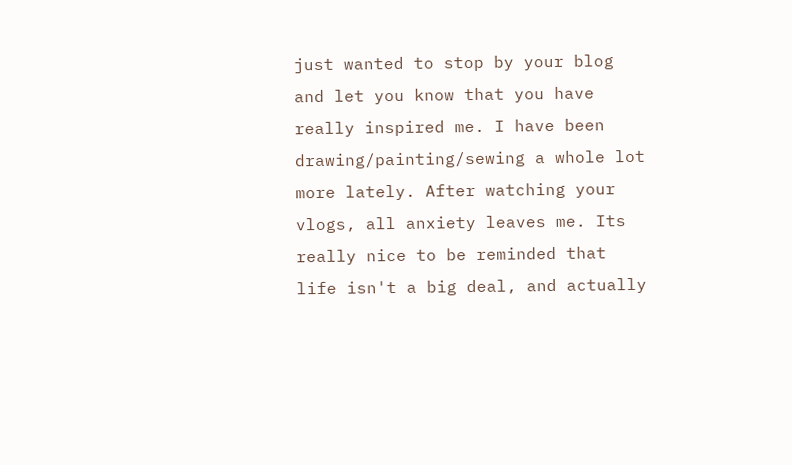just wanted to stop by your blog and let you know that you have really inspired me. I have been drawing/painting/sewing a whole lot more lately. After watching your vlogs, all anxiety leaves me. Its really nice to be reminded that life isn't a big deal, and actually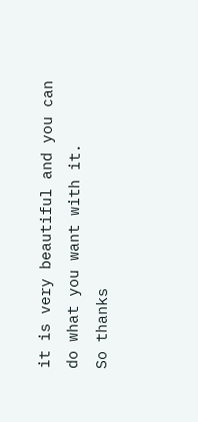it is very beautiful and you can do what you want with it.
So thanks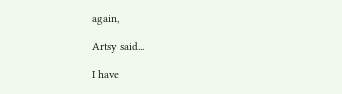again,

Artsy said...

I have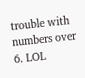trouble with numbers over 6. LOL